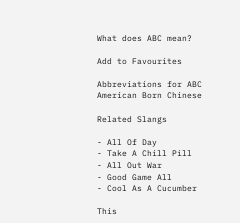What does ABC mean?

Add to Favourites

Abbreviations for ABC
American Born Chinese

Related Slangs

- All Of Day
- Take A Chill Pill
- All Out War
- Good Game All
- Cool As A Cucumber

This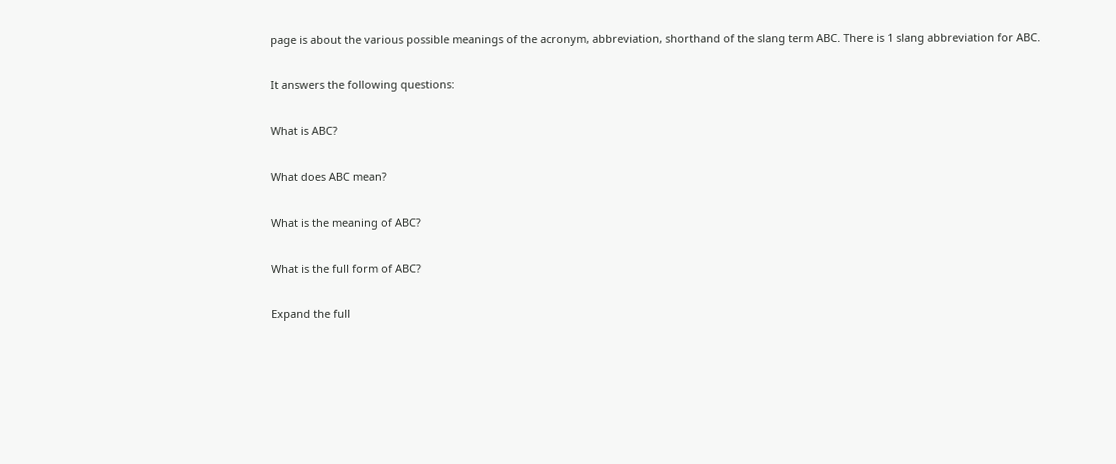page is about the various possible meanings of the acronym, abbreviation, shorthand of the slang term ABC. There is 1 slang abbreviation for ABC.

It answers the following questions:

What is ABC?

What does ABC mean?

What is the meaning of ABC?

What is the full form of ABC?

Expand the full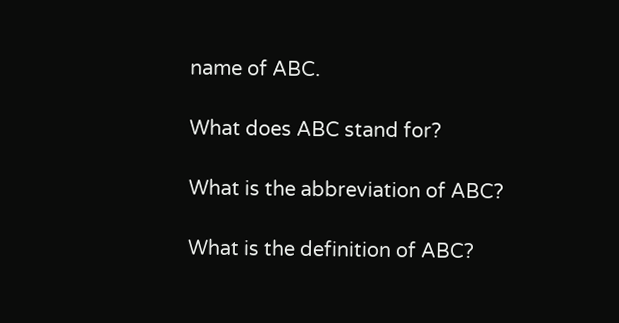name of ABC.

What does ABC stand for?

What is the abbreviation of ABC?

What is the definition of ABC?